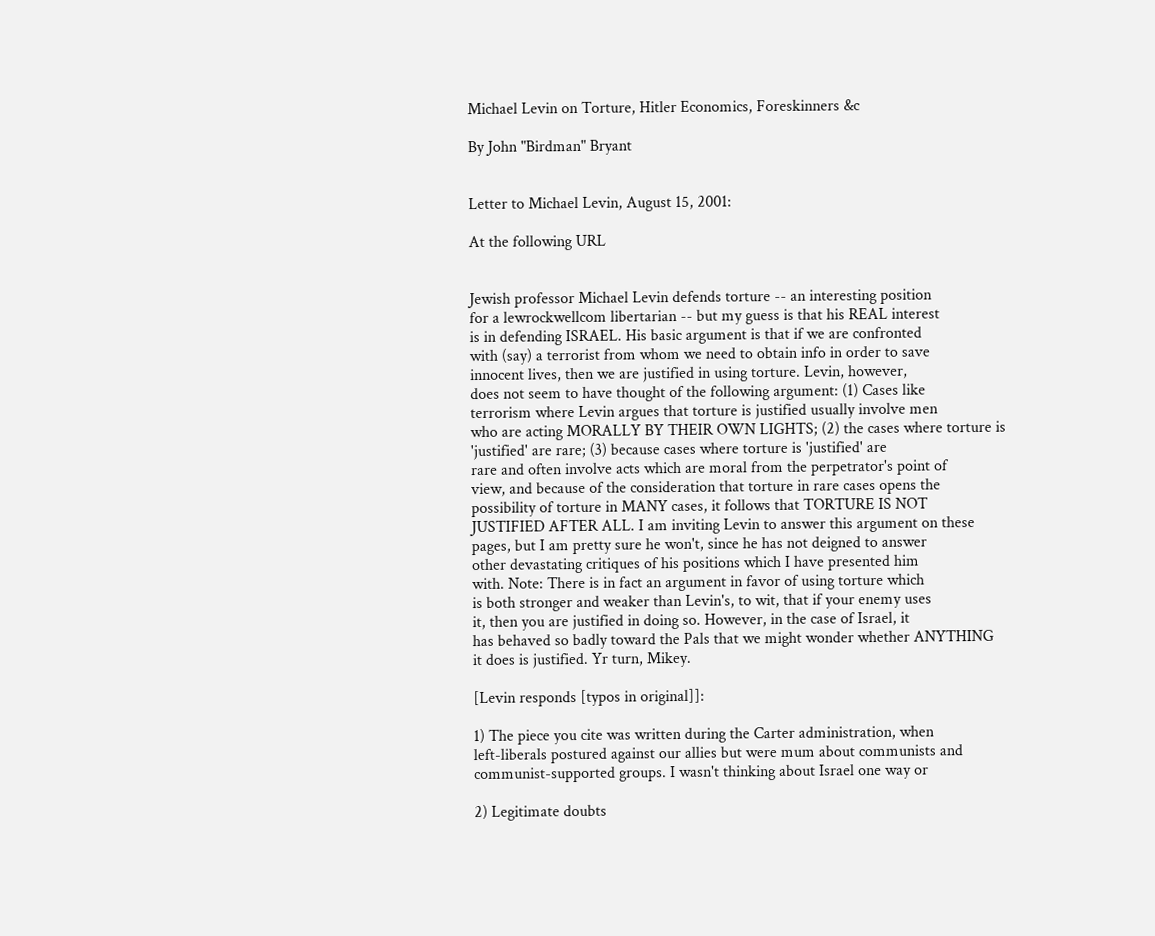Michael Levin on Torture, Hitler Economics, Foreskinners &c

By John "Birdman" Bryant


Letter to Michael Levin, August 15, 2001:

At the following URL


Jewish professor Michael Levin defends torture -- an interesting position
for a lewrockwellcom libertarian -- but my guess is that his REAL interest
is in defending ISRAEL. His basic argument is that if we are confronted
with (say) a terrorist from whom we need to obtain info in order to save
innocent lives, then we are justified in using torture. Levin, however,
does not seem to have thought of the following argument: (1) Cases like
terrorism where Levin argues that torture is justified usually involve men
who are acting MORALLY BY THEIR OWN LIGHTS; (2) the cases where torture is
'justified' are rare; (3) because cases where torture is 'justified' are
rare and often involve acts which are moral from the perpetrator's point of
view, and because of the consideration that torture in rare cases opens the
possibility of torture in MANY cases, it follows that TORTURE IS NOT
JUSTIFIED AFTER ALL. I am inviting Levin to answer this argument on these
pages, but I am pretty sure he won't, since he has not deigned to answer
other devastating critiques of his positions which I have presented him
with. Note: There is in fact an argument in favor of using torture which
is both stronger and weaker than Levin's, to wit, that if your enemy uses
it, then you are justified in doing so. However, in the case of Israel, it
has behaved so badly toward the Pals that we might wonder whether ANYTHING
it does is justified. Yr turn, Mikey.

[Levin responds [typos in original]]:

1) The piece you cite was written during the Carter administration, when
left-liberals postured against our allies but were mum about communists and
communist-supported groups. I wasn't thinking about Israel one way or

2) Legitimate doubts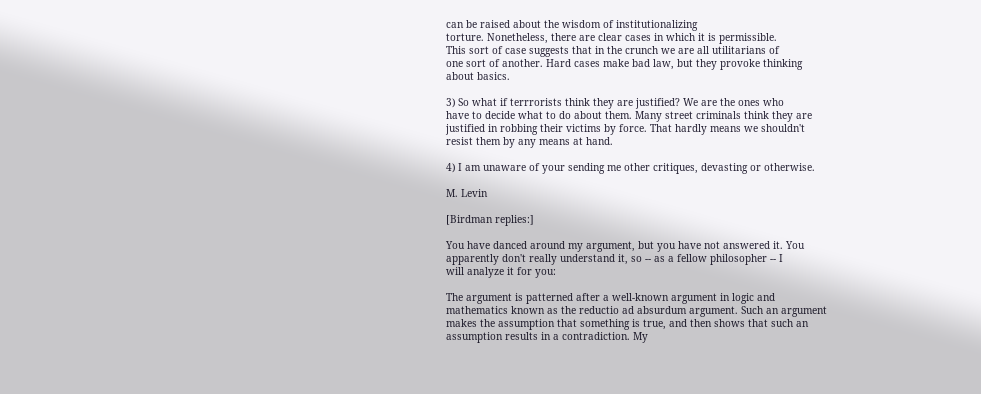can be raised about the wisdom of institutionalizing
torture. Nonetheless, there are clear cases in which it is permissible.
This sort of case suggests that in the crunch we are all utilitarians of
one sort of another. Hard cases make bad law, but they provoke thinking
about basics.

3) So what if terrrorists think they are justified? We are the ones who
have to decide what to do about them. Many street criminals think they are
justified in robbing their victims by force. That hardly means we shouldn't
resist them by any means at hand.

4) I am unaware of your sending me other critiques, devasting or otherwise.

M. Levin

[Birdman replies:]

You have danced around my argument, but you have not answered it. You
apparently don't really understand it, so -- as a fellow philosopher -- I
will analyze it for you:

The argument is patterned after a well-known argument in logic and
mathematics known as the reductio ad absurdum argument. Such an argument
makes the assumption that something is true, and then shows that such an
assumption results in a contradiction. My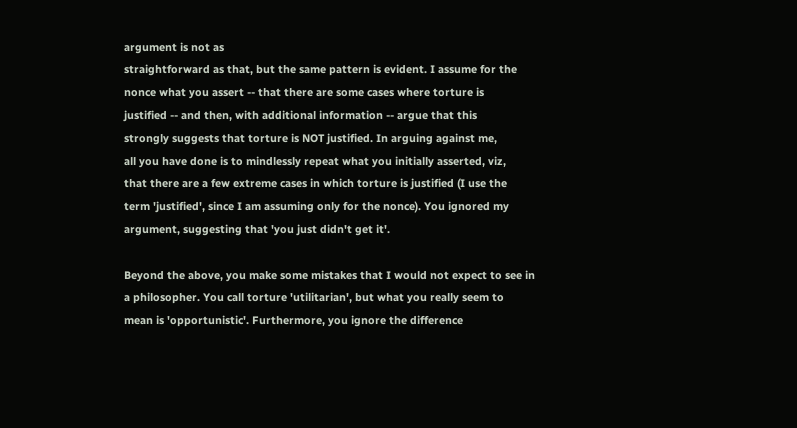argument is not as
straightforward as that, but the same pattern is evident. I assume for the
nonce what you assert -- that there are some cases where torture is
justified -- and then, with additional information -- argue that this
strongly suggests that torture is NOT justified. In arguing against me,
all you have done is to mindlessly repeat what you initially asserted, viz,
that there are a few extreme cases in which torture is justified (I use the
term 'justified', since I am assuming only for the nonce). You ignored my
argument, suggesting that 'you just didn't get it'.

Beyond the above, you make some mistakes that I would not expect to see in
a philosopher. You call torture 'utilitarian', but what you really seem to
mean is 'opportunistic'. Furthermore, you ignore the difference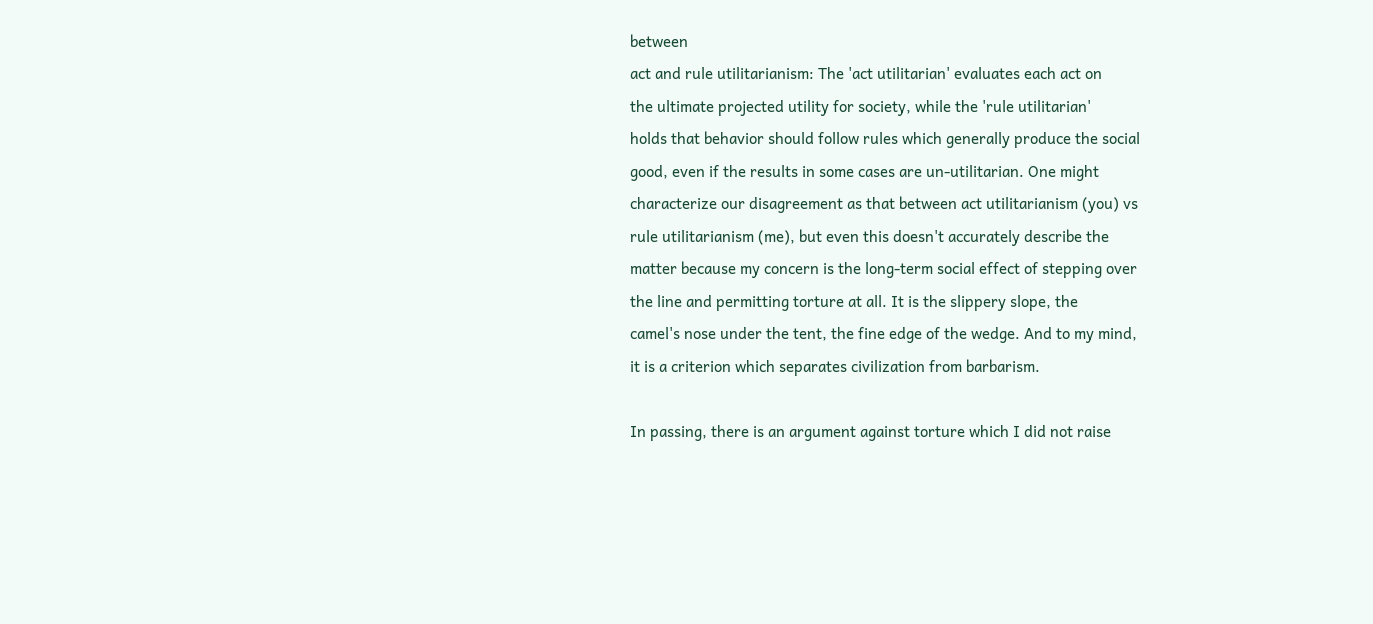between
act and rule utilitarianism: The 'act utilitarian' evaluates each act on
the ultimate projected utility for society, while the 'rule utilitarian'
holds that behavior should follow rules which generally produce the social
good, even if the results in some cases are un-utilitarian. One might
characterize our disagreement as that between act utilitarianism (you) vs
rule utilitarianism (me), but even this doesn't accurately describe the
matter because my concern is the long-term social effect of stepping over
the line and permitting torture at all. It is the slippery slope, the
camel's nose under the tent, the fine edge of the wedge. And to my mind,
it is a criterion which separates civilization from barbarism.

In passing, there is an argument against torture which I did not raise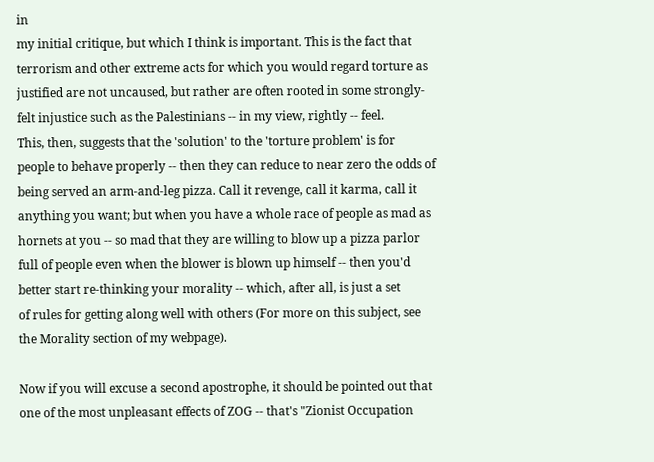in
my initial critique, but which I think is important. This is the fact that
terrorism and other extreme acts for which you would regard torture as
justified are not uncaused, but rather are often rooted in some strongly-
felt injustice such as the Palestinians -- in my view, rightly -- feel.
This, then, suggests that the 'solution' to the 'torture problem' is for
people to behave properly -- then they can reduce to near zero the odds of
being served an arm-and-leg pizza. Call it revenge, call it karma, call it
anything you want; but when you have a whole race of people as mad as
hornets at you -- so mad that they are willing to blow up a pizza parlor
full of people even when the blower is blown up himself -- then you'd
better start re-thinking your morality -- which, after all, is just a set
of rules for getting along well with others (For more on this subject, see
the Morality section of my webpage).

Now if you will excuse a second apostrophe, it should be pointed out that
one of the most unpleasant effects of ZOG -- that's "Zionist Occupation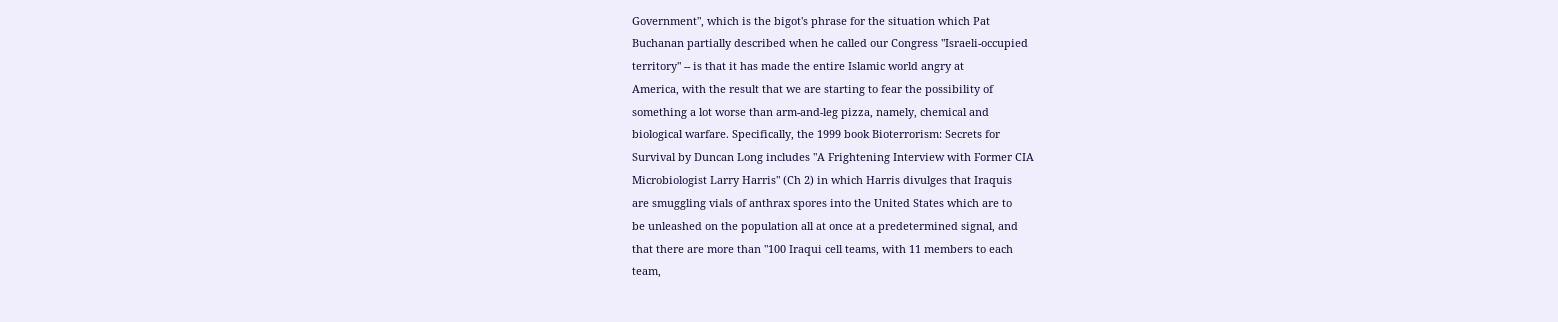Government", which is the bigot's phrase for the situation which Pat
Buchanan partially described when he called our Congress "Israeli-occupied
territory" -- is that it has made the entire Islamic world angry at
America, with the result that we are starting to fear the possibility of
something a lot worse than arm-and-leg pizza, namely, chemical and
biological warfare. Specifically, the 1999 book Bioterrorism: Secrets for
Survival by Duncan Long includes "A Frightening Interview with Former CIA
Microbiologist Larry Harris" (Ch 2) in which Harris divulges that Iraquis
are smuggling vials of anthrax spores into the United States which are to
be unleashed on the population all at once at a predetermined signal, and
that there are more than "100 Iraqui cell teams, with 11 members to each
team,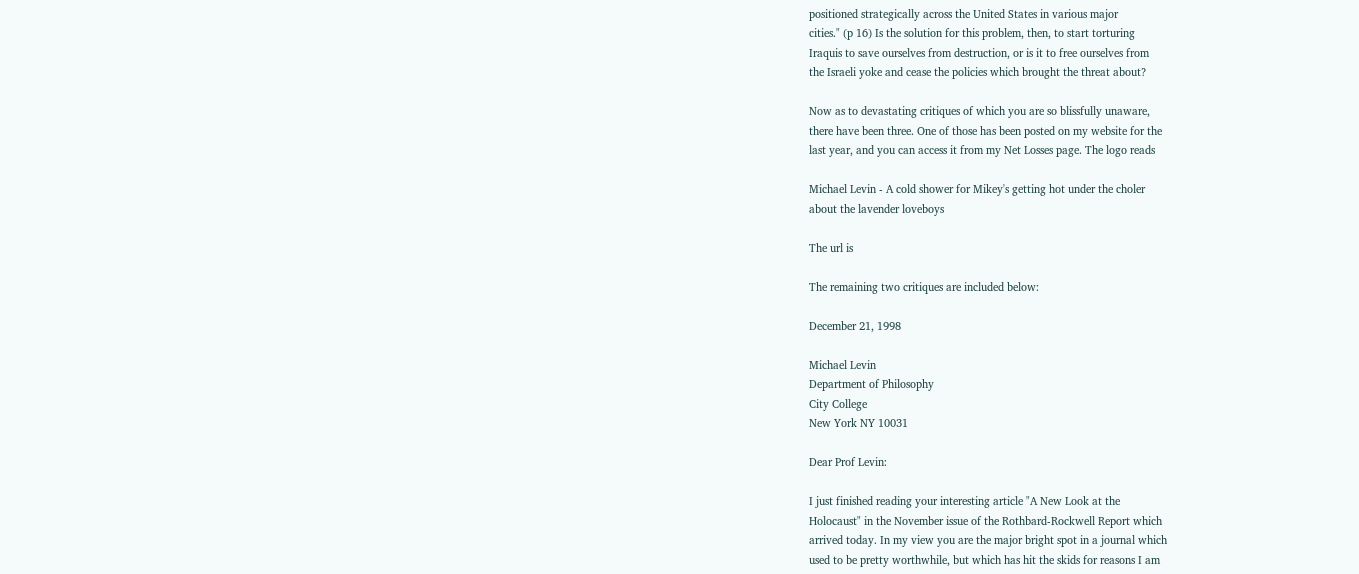positioned strategically across the United States in various major
cities." (p 16) Is the solution for this problem, then, to start torturing
Iraquis to save ourselves from destruction, or is it to free ourselves from
the Israeli yoke and cease the policies which brought the threat about?

Now as to devastating critiques of which you are so blissfully unaware,
there have been three. One of those has been posted on my website for the
last year, and you can access it from my Net Losses page. The logo reads

Michael Levin - A cold shower for Mikey's getting hot under the choler
about the lavender loveboys

The url is

The remaining two critiques are included below:

December 21, 1998

Michael Levin
Department of Philosophy
City College
New York NY 10031

Dear Prof Levin:

I just finished reading your interesting article "A New Look at the
Holocaust" in the November issue of the Rothbard-Rockwell Report which
arrived today. In my view you are the major bright spot in a journal which
used to be pretty worthwhile, but which has hit the skids for reasons I am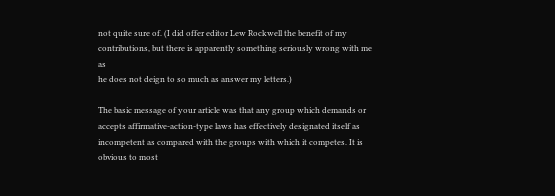not quite sure of. (I did offer editor Lew Rockwell the benefit of my
contributions, but there is apparently something seriously wrong with me as
he does not deign to so much as answer my letters.)

The basic message of your article was that any group which demands or
accepts affirmative-action-type laws has effectively designated itself as
incompetent as compared with the groups with which it competes. It is
obvious to most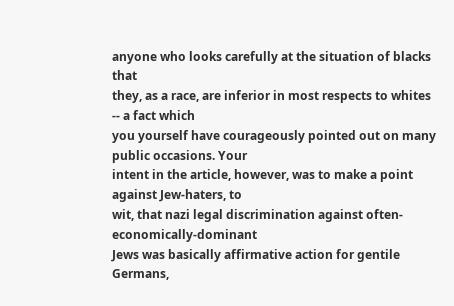anyone who looks carefully at the situation of blacks that
they, as a race, are inferior in most respects to whites -- a fact which
you yourself have courageously pointed out on many public occasions. Your
intent in the article, however, was to make a point against Jew-haters, to
wit, that nazi legal discrimination against often-economically-dominant
Jews was basically affirmative action for gentile Germans,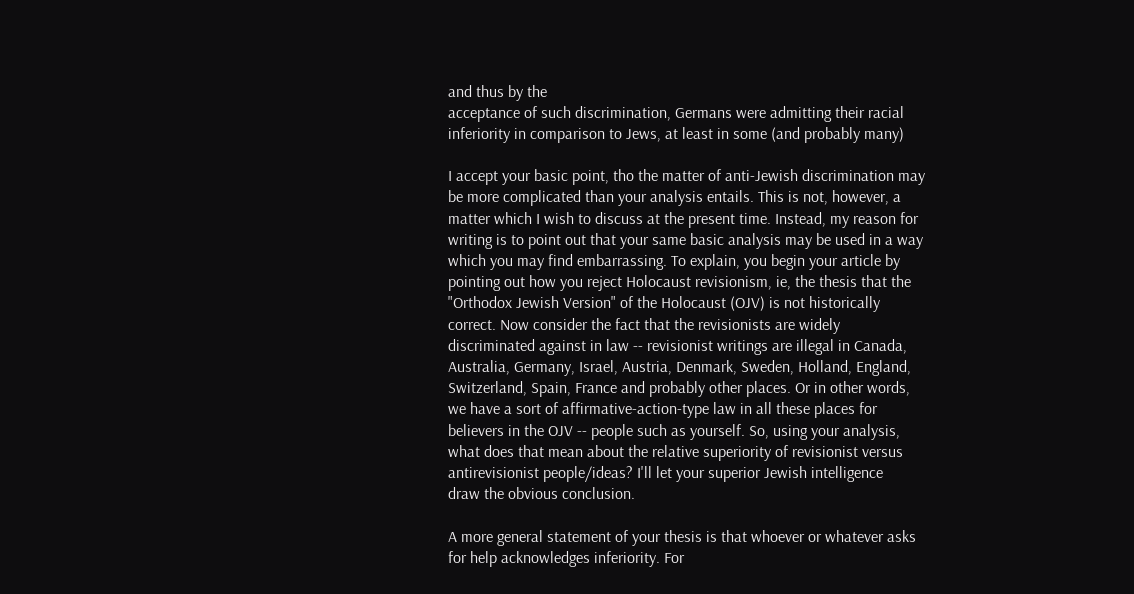and thus by the
acceptance of such discrimination, Germans were admitting their racial
inferiority in comparison to Jews, at least in some (and probably many)

I accept your basic point, tho the matter of anti-Jewish discrimination may
be more complicated than your analysis entails. This is not, however, a
matter which I wish to discuss at the present time. Instead, my reason for
writing is to point out that your same basic analysis may be used in a way
which you may find embarrassing. To explain, you begin your article by
pointing out how you reject Holocaust revisionism, ie, the thesis that the
"Orthodox Jewish Version" of the Holocaust (OJV) is not historically
correct. Now consider the fact that the revisionists are widely
discriminated against in law -- revisionist writings are illegal in Canada,
Australia, Germany, Israel, Austria, Denmark, Sweden, Holland, England,
Switzerland, Spain, France and probably other places. Or in other words,
we have a sort of affirmative-action-type law in all these places for
believers in the OJV -- people such as yourself. So, using your analysis,
what does that mean about the relative superiority of revisionist versus
antirevisionist people/ideas? I'll let your superior Jewish intelligence
draw the obvious conclusion.

A more general statement of your thesis is that whoever or whatever asks
for help acknowledges inferiority. For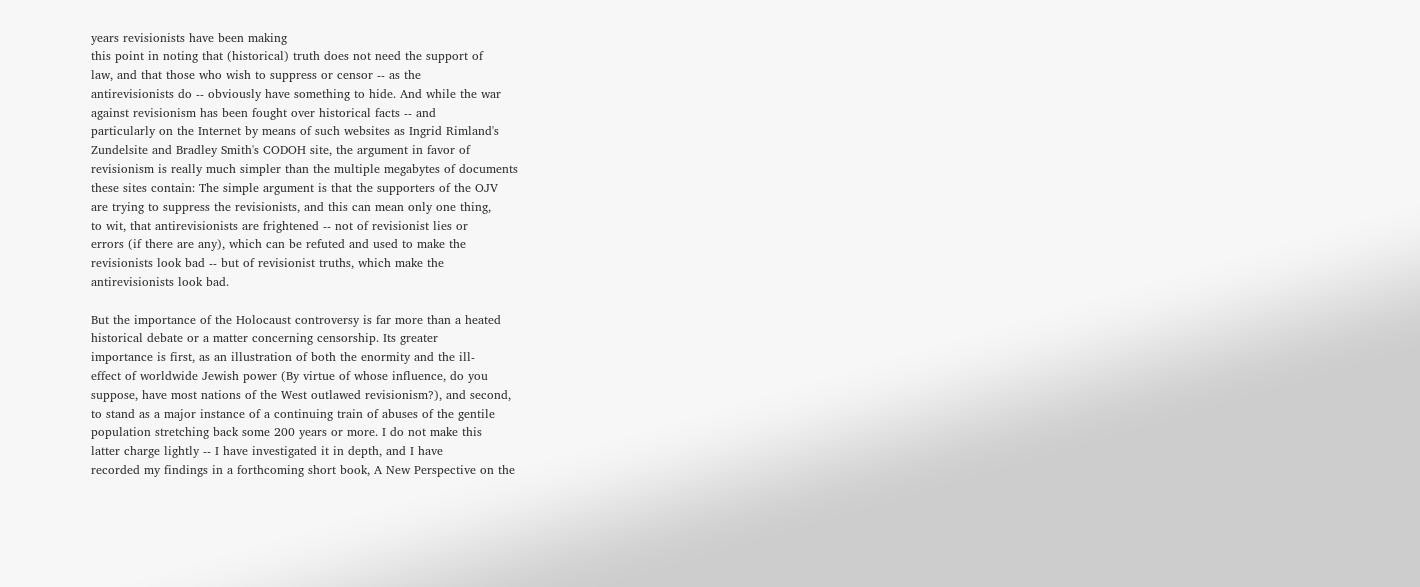years revisionists have been making
this point in noting that (historical) truth does not need the support of
law, and that those who wish to suppress or censor -- as the
antirevisionists do -- obviously have something to hide. And while the war
against revisionism has been fought over historical facts -- and
particularly on the Internet by means of such websites as Ingrid Rimland's
Zundelsite and Bradley Smith's CODOH site, the argument in favor of
revisionism is really much simpler than the multiple megabytes of documents
these sites contain: The simple argument is that the supporters of the OJV
are trying to suppress the revisionists, and this can mean only one thing,
to wit, that antirevisionists are frightened -- not of revisionist lies or
errors (if there are any), which can be refuted and used to make the
revisionists look bad -- but of revisionist truths, which make the
antirevisionists look bad.

But the importance of the Holocaust controversy is far more than a heated
historical debate or a matter concerning censorship. Its greater
importance is first, as an illustration of both the enormity and the ill-
effect of worldwide Jewish power (By virtue of whose influence, do you
suppose, have most nations of the West outlawed revisionism?), and second,
to stand as a major instance of a continuing train of abuses of the gentile
population stretching back some 200 years or more. I do not make this
latter charge lightly -- I have investigated it in depth, and I have
recorded my findings in a forthcoming short book, A New Perspective on the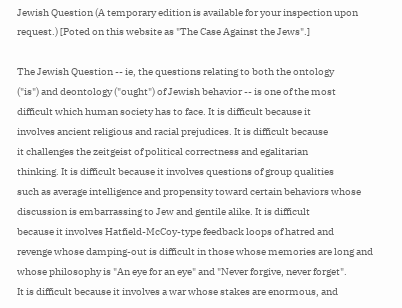Jewish Question (A temporary edition is available for your inspection upon
request.) [Poted on this website as "The Case Against the Jews".]

The Jewish Question -- ie, the questions relating to both the ontology
("is") and deontology ("ought") of Jewish behavior -- is one of the most
difficult which human society has to face. It is difficult because it
involves ancient religious and racial prejudices. It is difficult because
it challenges the zeitgeist of political correctness and egalitarian
thinking. It is difficult because it involves questions of group qualities
such as average intelligence and propensity toward certain behaviors whose
discussion is embarrassing to Jew and gentile alike. It is difficult
because it involves Hatfield-McCoy-type feedback loops of hatred and
revenge whose damping-out is difficult in those whose memories are long and
whose philosophy is "An eye for an eye" and "Never forgive, never forget".
It is difficult because it involves a war whose stakes are enormous, and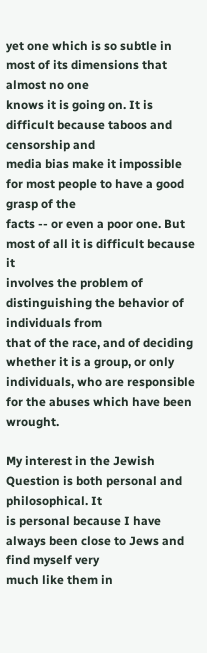yet one which is so subtle in most of its dimensions that almost no one
knows it is going on. It is difficult because taboos and censorship and
media bias make it impossible for most people to have a good grasp of the
facts -- or even a poor one. But most of all it is difficult because it
involves the problem of distinguishing the behavior of individuals from
that of the race, and of deciding whether it is a group, or only
individuals, who are responsible for the abuses which have been wrought.

My interest in the Jewish Question is both personal and philosophical. It
is personal because I have always been close to Jews and find myself very
much like them in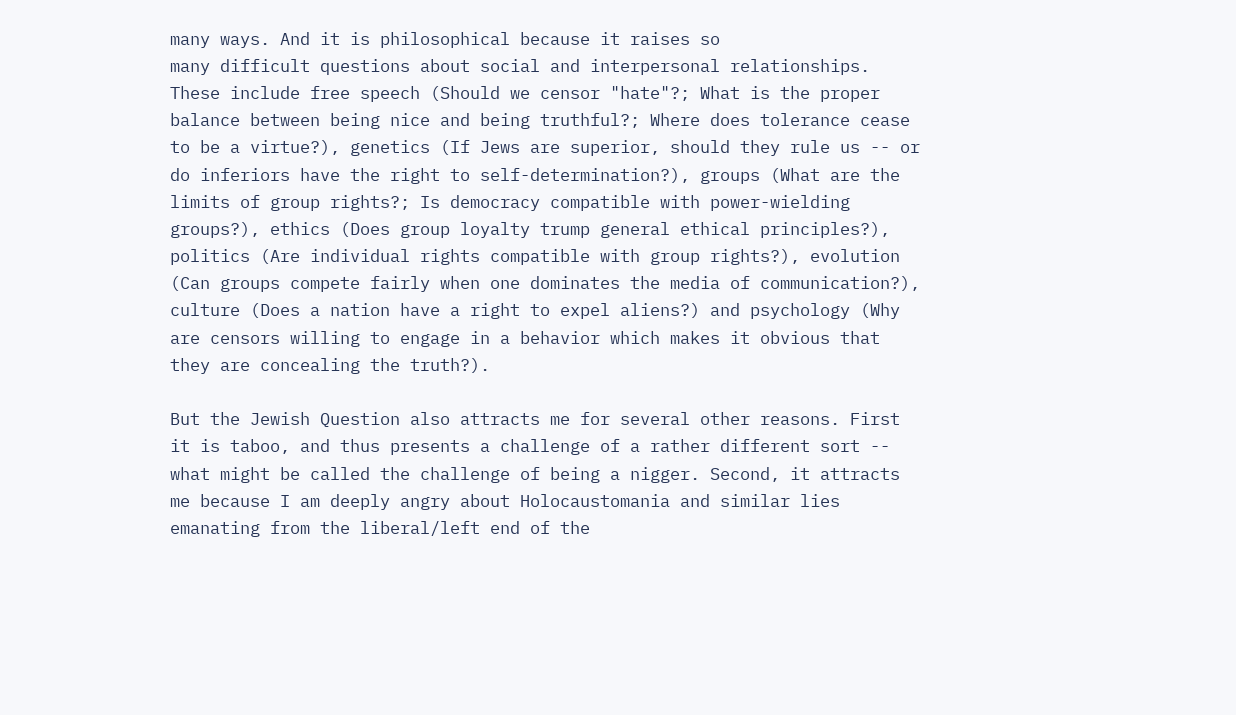many ways. And it is philosophical because it raises so
many difficult questions about social and interpersonal relationships.
These include free speech (Should we censor "hate"?; What is the proper
balance between being nice and being truthful?; Where does tolerance cease
to be a virtue?), genetics (If Jews are superior, should they rule us -- or
do inferiors have the right to self-determination?), groups (What are the
limits of group rights?; Is democracy compatible with power-wielding
groups?), ethics (Does group loyalty trump general ethical principles?),
politics (Are individual rights compatible with group rights?), evolution
(Can groups compete fairly when one dominates the media of communication?),
culture (Does a nation have a right to expel aliens?) and psychology (Why
are censors willing to engage in a behavior which makes it obvious that
they are concealing the truth?).

But the Jewish Question also attracts me for several other reasons. First
it is taboo, and thus presents a challenge of a rather different sort --
what might be called the challenge of being a nigger. Second, it attracts
me because I am deeply angry about Holocaustomania and similar lies
emanating from the liberal/left end of the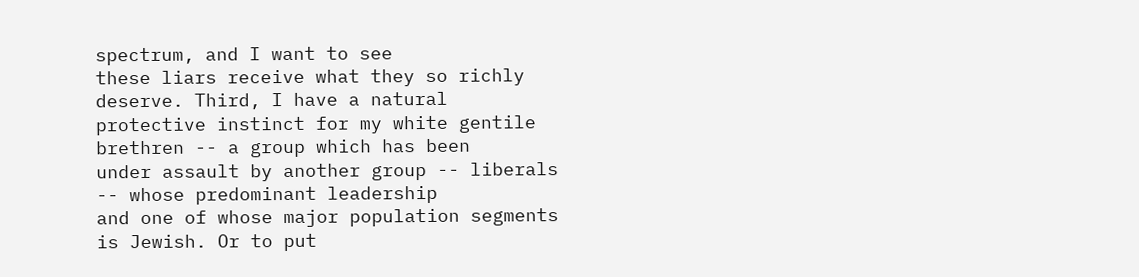spectrum, and I want to see
these liars receive what they so richly deserve. Third, I have a natural
protective instinct for my white gentile brethren -- a group which has been
under assault by another group -- liberals -- whose predominant leadership
and one of whose major population segments is Jewish. Or to put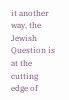it another
way, the Jewish Question is at the cutting edge of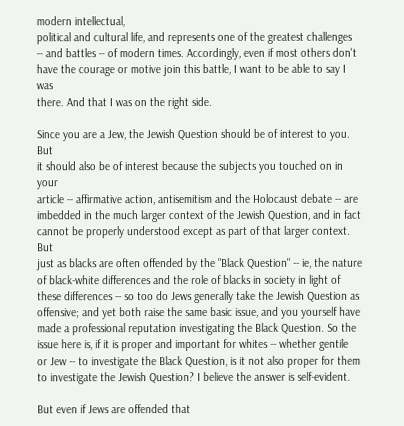modern intellectual,
political and cultural life, and represents one of the greatest challenges
-- and battles -- of modern times. Accordingly, even if most others don't
have the courage or motive join this battle, I want to be able to say I was
there. And that I was on the right side.

Since you are a Jew, the Jewish Question should be of interest to you. But
it should also be of interest because the subjects you touched on in your
article -- affirmative action, antisemitism and the Holocaust debate -- are
imbedded in the much larger context of the Jewish Question, and in fact
cannot be properly understood except as part of that larger context. But
just as blacks are often offended by the "Black Question" -- ie, the nature
of black-white differences and the role of blacks in society in light of
these differences -- so too do Jews generally take the Jewish Question as
offensive; and yet both raise the same basic issue, and you yourself have
made a professional reputation investigating the Black Question. So the
issue here is, if it is proper and important for whites -- whether gentile
or Jew -- to investigate the Black Question, is it not also proper for them
to investigate the Jewish Question? I believe the answer is self-evident.

But even if Jews are offended that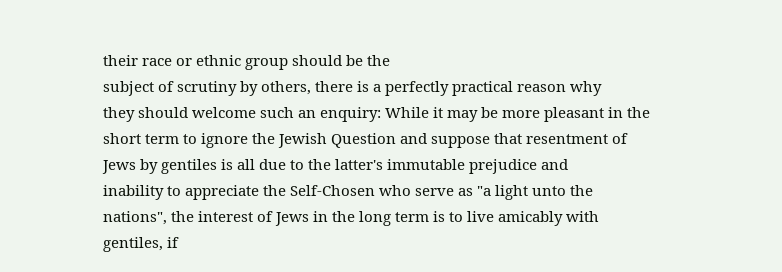their race or ethnic group should be the
subject of scrutiny by others, there is a perfectly practical reason why
they should welcome such an enquiry: While it may be more pleasant in the
short term to ignore the Jewish Question and suppose that resentment of
Jews by gentiles is all due to the latter's immutable prejudice and
inability to appreciate the Self-Chosen who serve as "a light unto the
nations", the interest of Jews in the long term is to live amicably with
gentiles, if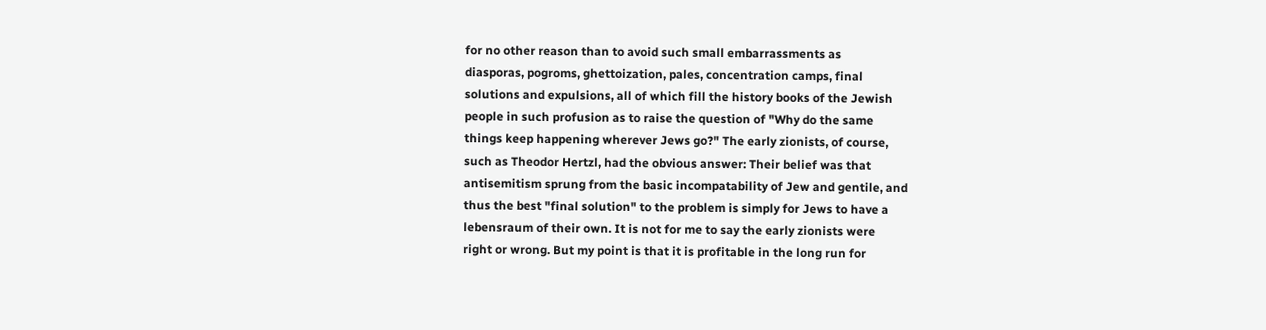for no other reason than to avoid such small embarrassments as
diasporas, pogroms, ghettoization, pales, concentration camps, final
solutions and expulsions, all of which fill the history books of the Jewish
people in such profusion as to raise the question of "Why do the same
things keep happening wherever Jews go?" The early zionists, of course,
such as Theodor Hertzl, had the obvious answer: Their belief was that
antisemitism sprung from the basic incompatability of Jew and gentile, and
thus the best "final solution" to the problem is simply for Jews to have a
lebensraum of their own. It is not for me to say the early zionists were
right or wrong. But my point is that it is profitable in the long run for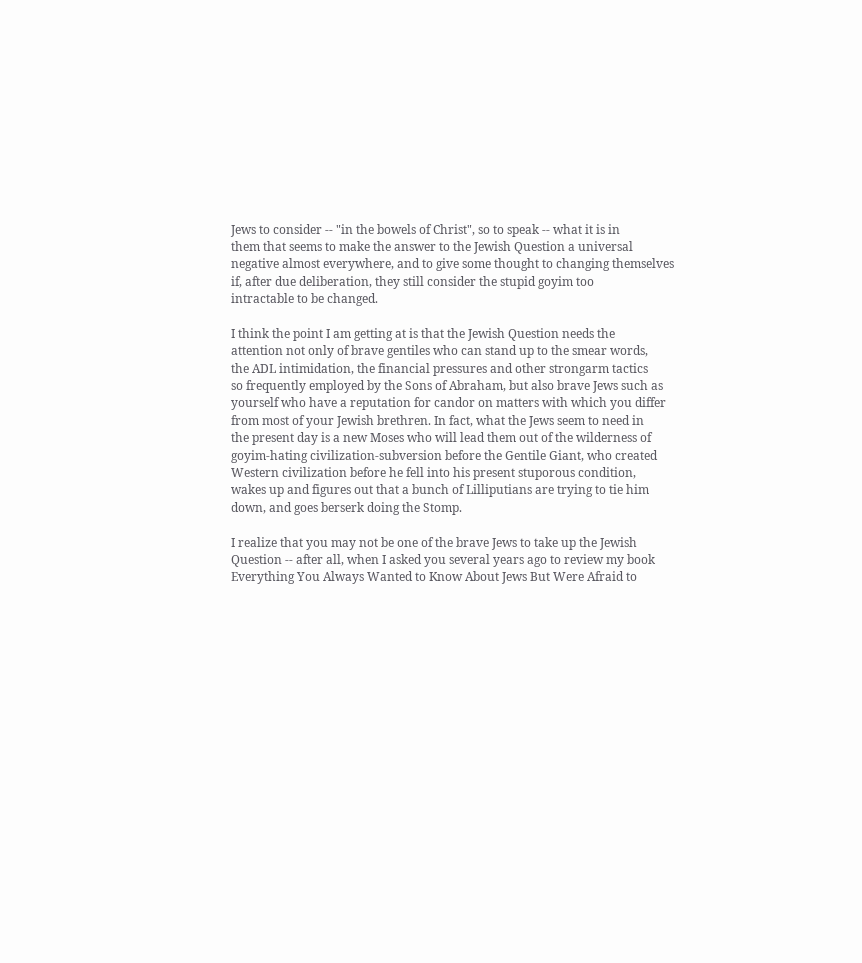Jews to consider -- "in the bowels of Christ", so to speak -- what it is in
them that seems to make the answer to the Jewish Question a universal
negative almost everywhere, and to give some thought to changing themselves
if, after due deliberation, they still consider the stupid goyim too
intractable to be changed.

I think the point I am getting at is that the Jewish Question needs the
attention not only of brave gentiles who can stand up to the smear words,
the ADL intimidation, the financial pressures and other strongarm tactics
so frequently employed by the Sons of Abraham, but also brave Jews such as
yourself who have a reputation for candor on matters with which you differ
from most of your Jewish brethren. In fact, what the Jews seem to need in
the present day is a new Moses who will lead them out of the wilderness of
goyim-hating civilization-subversion before the Gentile Giant, who created
Western civilization before he fell into his present stuporous condition,
wakes up and figures out that a bunch of Lilliputians are trying to tie him
down, and goes berserk doing the Stomp.

I realize that you may not be one of the brave Jews to take up the Jewish
Question -- after all, when I asked you several years ago to review my book
Everything You Always Wanted to Know About Jews But Were Afraid to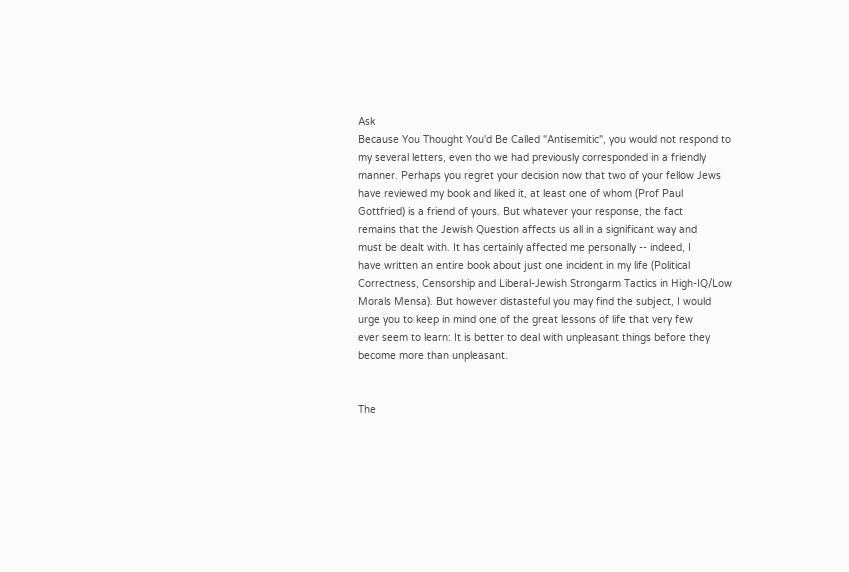Ask
Because You Thought You'd Be Called "Antisemitic", you would not respond to
my several letters, even tho we had previously corresponded in a friendly
manner. Perhaps you regret your decision now that two of your fellow Jews
have reviewed my book and liked it, at least one of whom (Prof Paul
Gottfried) is a friend of yours. But whatever your response, the fact
remains that the Jewish Question affects us all in a significant way and
must be dealt with. It has certainly affected me personally -- indeed, I
have written an entire book about just one incident in my life (Political
Correctness, Censorship and Liberal-Jewish Strongarm Tactics in High-IQ/Low
Morals Mensa). But however distasteful you may find the subject, I would
urge you to keep in mind one of the great lessons of life that very few
ever seem to learn: It is better to deal with unpleasant things before they
become more than unpleasant.


The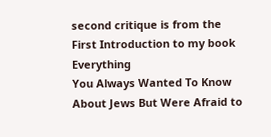second critique is from the First Introduction to my book Everything
You Always Wanted To Know About Jews But Were Afraid to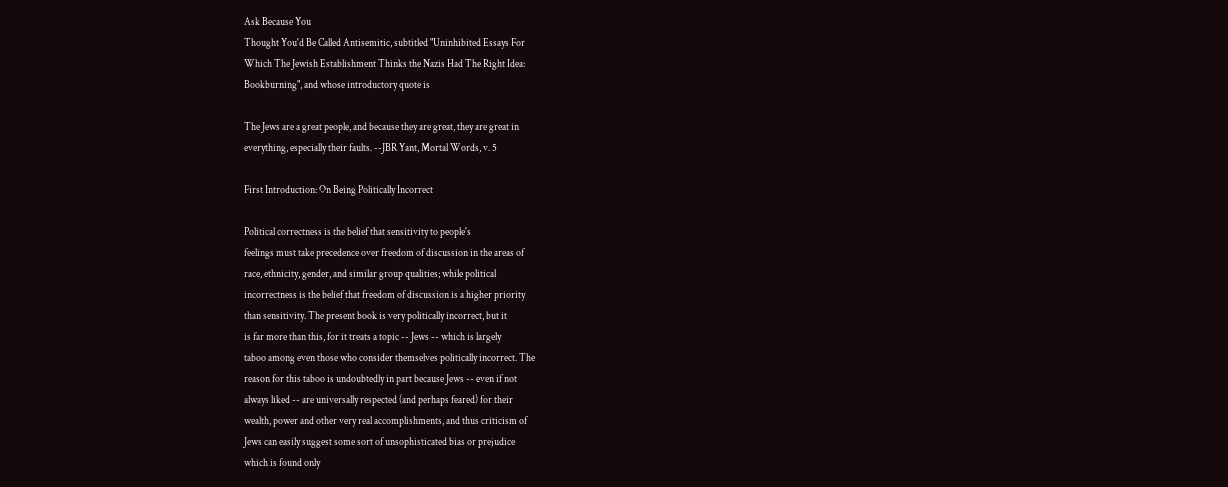Ask Because You
Thought You'd Be Called Antisemitic, subtitled "Uninhibited Essays For
Which The Jewish Establishment Thinks the Nazis Had The Right Idea:
Bookburning", and whose introductory quote is

The Jews are a great people, and because they are great, they are great in
everything, especially their faults. --JBR Yant, Mortal Words, v. 5

First Introduction: On Being Politically Incorrect

Political correctness is the belief that sensitivity to people's
feelings must take precedence over freedom of discussion in the areas of
race, ethnicity, gender, and similar group qualities; while political
incorrectness is the belief that freedom of discussion is a higher priority
than sensitivity. The present book is very politically incorrect, but it
is far more than this, for it treats a topic -- Jews -- which is largely
taboo among even those who consider themselves politically incorrect. The
reason for this taboo is undoubtedly in part because Jews -- even if not
always liked -- are universally respected (and perhaps feared) for their
wealth, power and other very real accomplishments, and thus criticism of
Jews can easily suggest some sort of unsophisticated bias or prejudice
which is found only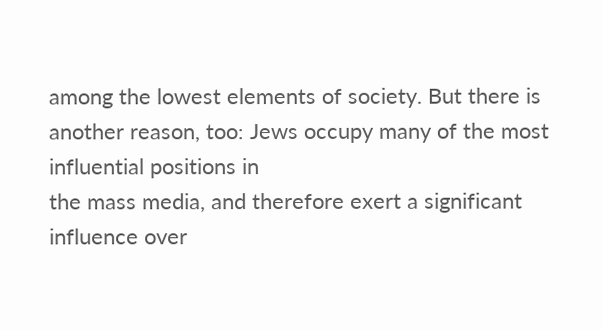among the lowest elements of society. But there is
another reason, too: Jews occupy many of the most influential positions in
the mass media, and therefore exert a significant influence over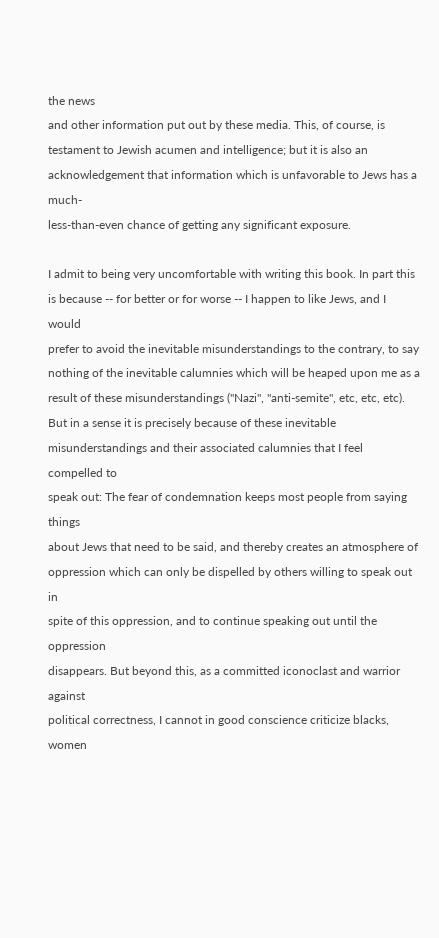the news
and other information put out by these media. This, of course, is
testament to Jewish acumen and intelligence; but it is also an
acknowledgement that information which is unfavorable to Jews has a much-
less-than-even chance of getting any significant exposure.

I admit to being very uncomfortable with writing this book. In part this
is because -- for better or for worse -- I happen to like Jews, and I would
prefer to avoid the inevitable misunderstandings to the contrary, to say
nothing of the inevitable calumnies which will be heaped upon me as a
result of these misunderstandings ("Nazi", "anti-semite", etc, etc, etc).
But in a sense it is precisely because of these inevitable
misunderstandings and their associated calumnies that I feel compelled to
speak out: The fear of condemnation keeps most people from saying things
about Jews that need to be said, and thereby creates an atmosphere of
oppression which can only be dispelled by others willing to speak out in
spite of this oppression, and to continue speaking out until the oppression
disappears. But beyond this, as a committed iconoclast and warrior against
political correctness, I cannot in good conscience criticize blacks, women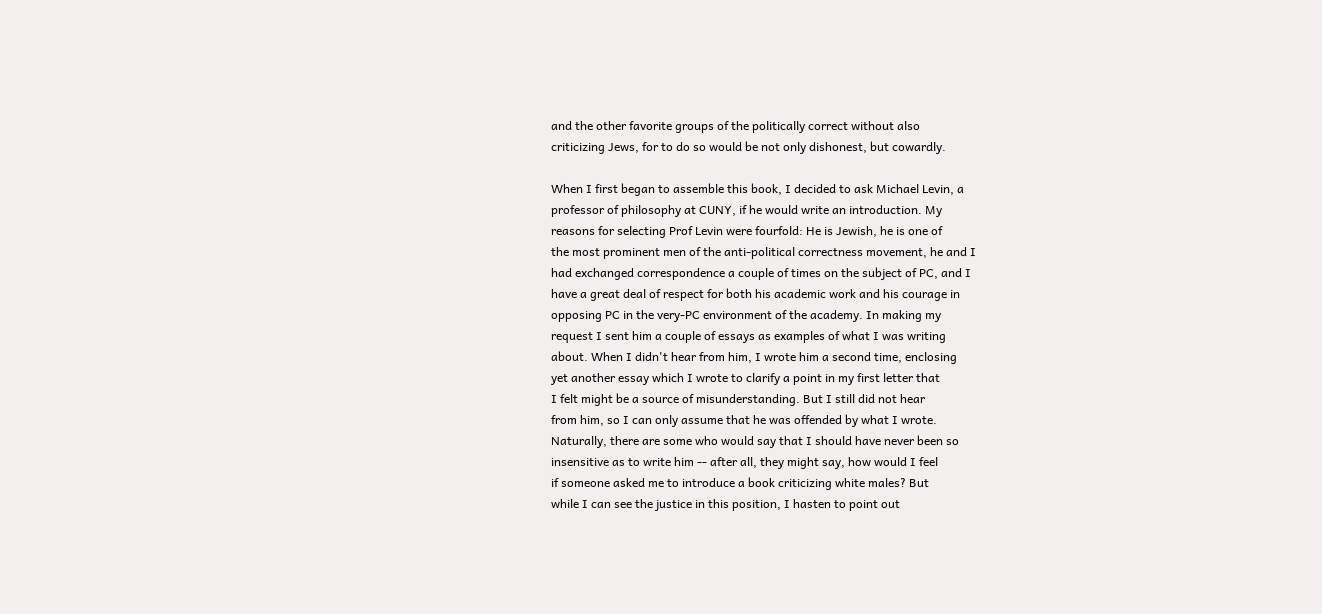and the other favorite groups of the politically correct without also
criticizing Jews, for to do so would be not only dishonest, but cowardly.

When I first began to assemble this book, I decided to ask Michael Levin, a
professor of philosophy at CUNY, if he would write an introduction. My
reasons for selecting Prof Levin were fourfold: He is Jewish, he is one of
the most prominent men of the anti-political correctness movement, he and I
had exchanged correspondence a couple of times on the subject of PC, and I
have a great deal of respect for both his academic work and his courage in
opposing PC in the very-PC environment of the academy. In making my
request I sent him a couple of essays as examples of what I was writing
about. When I didn't hear from him, I wrote him a second time, enclosing
yet another essay which I wrote to clarify a point in my first letter that
I felt might be a source of misunderstanding. But I still did not hear
from him, so I can only assume that he was offended by what I wrote.
Naturally, there are some who would say that I should have never been so
insensitive as to write him -- after all, they might say, how would I feel
if someone asked me to introduce a book criticizing white males? But
while I can see the justice in this position, I hasten to point out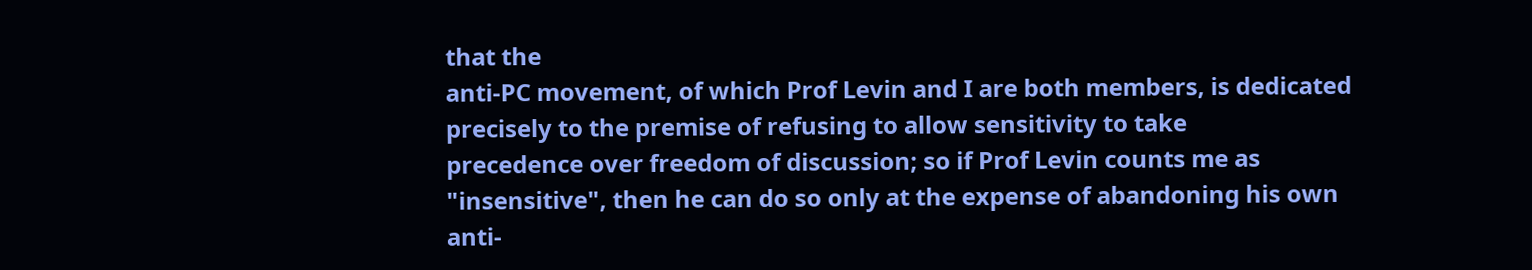that the
anti-PC movement, of which Prof Levin and I are both members, is dedicated
precisely to the premise of refusing to allow sensitivity to take
precedence over freedom of discussion; so if Prof Levin counts me as
"insensitive", then he can do so only at the expense of abandoning his own
anti-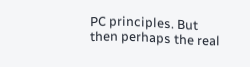PC principles. But then perhaps the real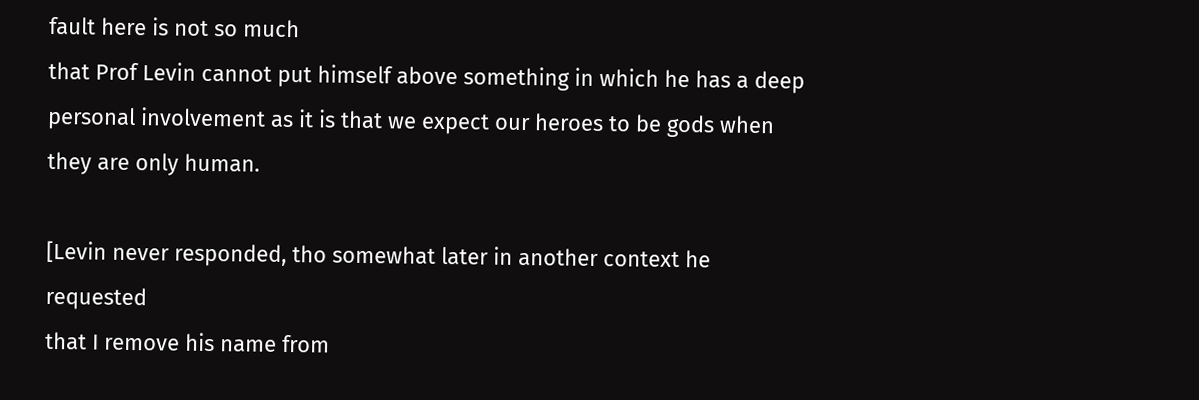fault here is not so much
that Prof Levin cannot put himself above something in which he has a deep
personal involvement as it is that we expect our heroes to be gods when
they are only human.

[Levin never responded, tho somewhat later in another context he requested
that I remove his name from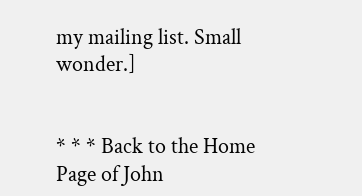my mailing list. Small wonder.]


* * * Back to the Home Page of John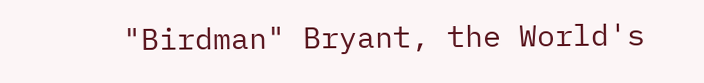"Birdman" Bryant, the World's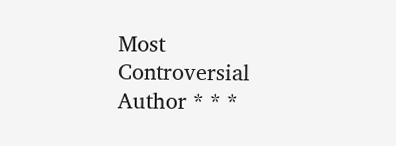Most Controversial Author * * *